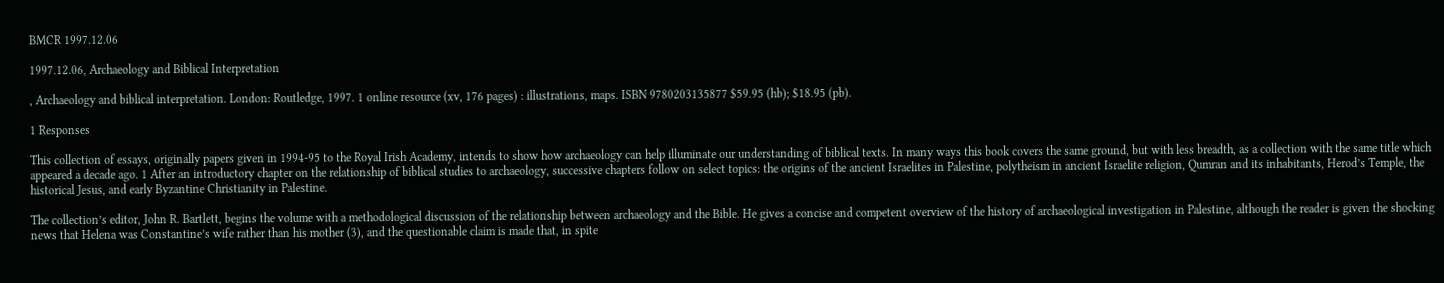BMCR 1997.12.06

1997.12.06, Archaeology and Biblical Interpretation

, Archaeology and biblical interpretation. London: Routledge, 1997. 1 online resource (xv, 176 pages) : illustrations, maps. ISBN 9780203135877 $59.95 (hb); $18.95 (pb).

1 Responses

This collection of essays, originally papers given in 1994-95 to the Royal Irish Academy, intends to show how archaeology can help illuminate our understanding of biblical texts. In many ways this book covers the same ground, but with less breadth, as a collection with the same title which appeared a decade ago. 1 After an introductory chapter on the relationship of biblical studies to archaeology, successive chapters follow on select topics: the origins of the ancient Israelites in Palestine, polytheism in ancient Israelite religion, Qumran and its inhabitants, Herod’s Temple, the historical Jesus, and early Byzantine Christianity in Palestine.

The collection’s editor, John R. Bartlett, begins the volume with a methodological discussion of the relationship between archaeology and the Bible. He gives a concise and competent overview of the history of archaeological investigation in Palestine, although the reader is given the shocking news that Helena was Constantine’s wife rather than his mother (3), and the questionable claim is made that, in spite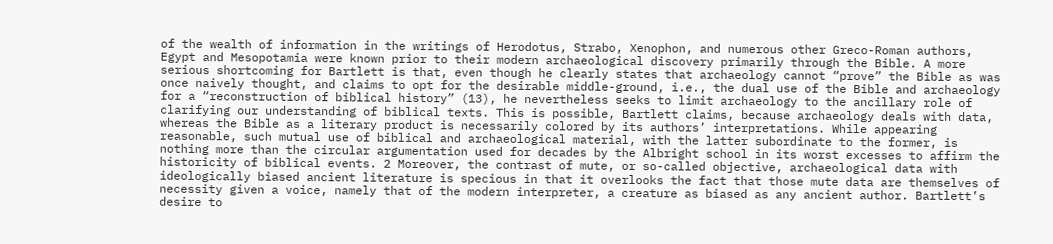of the wealth of information in the writings of Herodotus, Strabo, Xenophon, and numerous other Greco-Roman authors, Egypt and Mesopotamia were known prior to their modern archaeological discovery primarily through the Bible. A more serious shortcoming for Bartlett is that, even though he clearly states that archaeology cannot “prove” the Bible as was once naively thought, and claims to opt for the desirable middle-ground, i.e., the dual use of the Bible and archaeology for a “reconstruction of biblical history” (13), he nevertheless seeks to limit archaeology to the ancillary role of clarifying our understanding of biblical texts. This is possible, Bartlett claims, because archaeology deals with data, whereas the Bible as a literary product is necessarily colored by its authors’ interpretations. While appearing reasonable, such mutual use of biblical and archaeological material, with the latter subordinate to the former, is nothing more than the circular argumentation used for decades by the Albright school in its worst excesses to affirm the historicity of biblical events. 2 Moreover, the contrast of mute, or so-called objective, archaeological data with ideologically biased ancient literature is specious in that it overlooks the fact that those mute data are themselves of necessity given a voice, namely that of the modern interpreter, a creature as biased as any ancient author. Bartlett’s desire to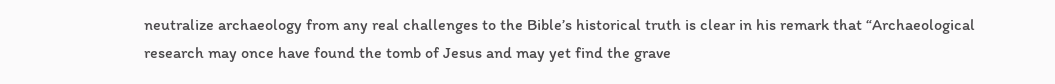neutralize archaeology from any real challenges to the Bible’s historical truth is clear in his remark that “Archaeological research may once have found the tomb of Jesus and may yet find the grave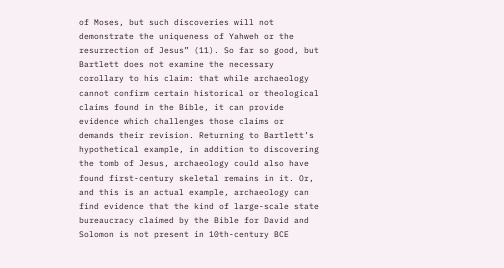of Moses, but such discoveries will not demonstrate the uniqueness of Yahweh or the resurrection of Jesus” (11). So far so good, but Bartlett does not examine the necessary corollary to his claim: that while archaeology cannot confirm certain historical or theological claims found in the Bible, it can provide evidence which challenges those claims or demands their revision. Returning to Bartlett’s hypothetical example, in addition to discovering the tomb of Jesus, archaeology could also have found first-century skeletal remains in it. Or, and this is an actual example, archaeology can find evidence that the kind of large-scale state bureaucracy claimed by the Bible for David and Solomon is not present in 10th-century BCE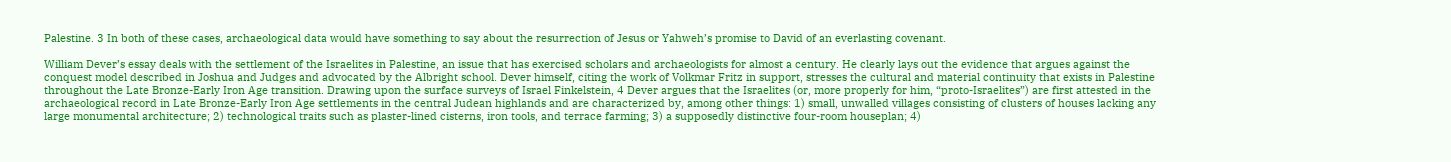Palestine. 3 In both of these cases, archaeological data would have something to say about the resurrection of Jesus or Yahweh’s promise to David of an everlasting covenant.

William Dever’s essay deals with the settlement of the Israelites in Palestine, an issue that has exercised scholars and archaeologists for almost a century. He clearly lays out the evidence that argues against the conquest model described in Joshua and Judges and advocated by the Albright school. Dever himself, citing the work of Volkmar Fritz in support, stresses the cultural and material continuity that exists in Palestine throughout the Late Bronze-Early Iron Age transition. Drawing upon the surface surveys of Israel Finkelstein, 4 Dever argues that the Israelites (or, more properly for him, “proto-Israelites”) are first attested in the archaeological record in Late Bronze-Early Iron Age settlements in the central Judean highlands and are characterized by, among other things: 1) small, unwalled villages consisting of clusters of houses lacking any large monumental architecture; 2) technological traits such as plaster-lined cisterns, iron tools, and terrace farming; 3) a supposedly distinctive four-room houseplan; 4)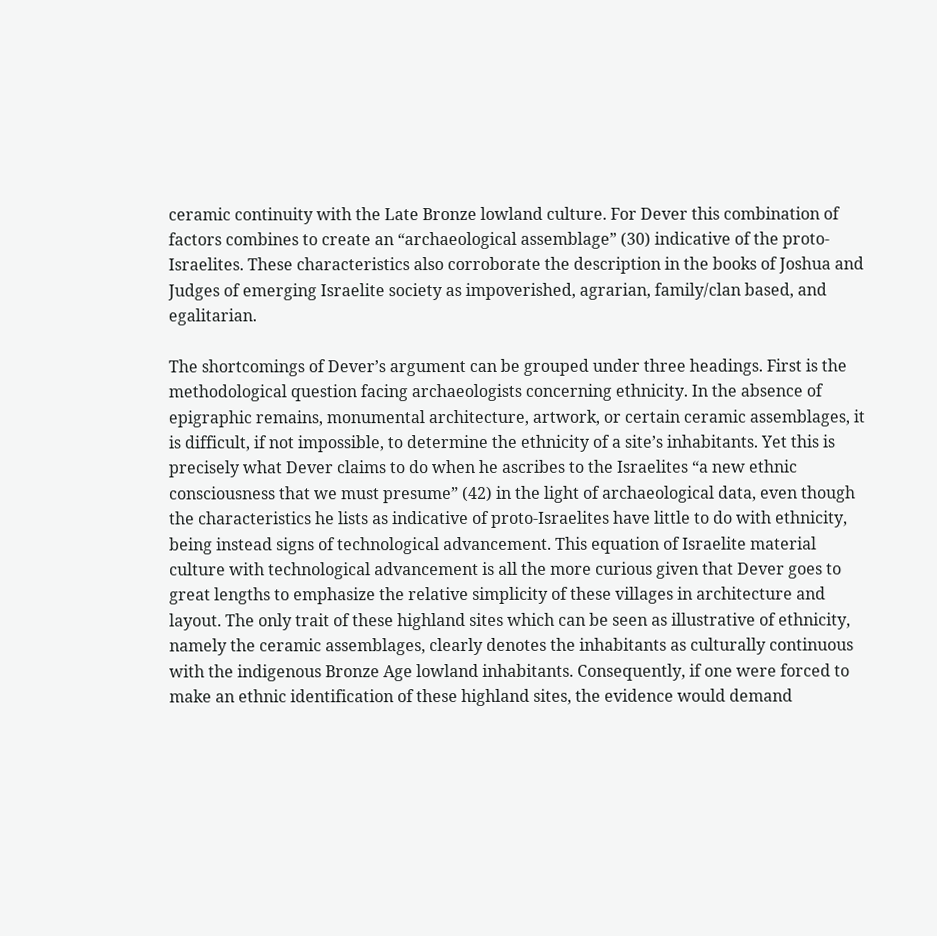ceramic continuity with the Late Bronze lowland culture. For Dever this combination of factors combines to create an “archaeological assemblage” (30) indicative of the proto-Israelites. These characteristics also corroborate the description in the books of Joshua and Judges of emerging Israelite society as impoverished, agrarian, family/clan based, and egalitarian.

The shortcomings of Dever’s argument can be grouped under three headings. First is the methodological question facing archaeologists concerning ethnicity. In the absence of epigraphic remains, monumental architecture, artwork, or certain ceramic assemblages, it is difficult, if not impossible, to determine the ethnicity of a site’s inhabitants. Yet this is precisely what Dever claims to do when he ascribes to the Israelites “a new ethnic consciousness that we must presume” (42) in the light of archaeological data, even though the characteristics he lists as indicative of proto-Israelites have little to do with ethnicity, being instead signs of technological advancement. This equation of Israelite material culture with technological advancement is all the more curious given that Dever goes to great lengths to emphasize the relative simplicity of these villages in architecture and layout. The only trait of these highland sites which can be seen as illustrative of ethnicity, namely the ceramic assemblages, clearly denotes the inhabitants as culturally continuous with the indigenous Bronze Age lowland inhabitants. Consequently, if one were forced to make an ethnic identification of these highland sites, the evidence would demand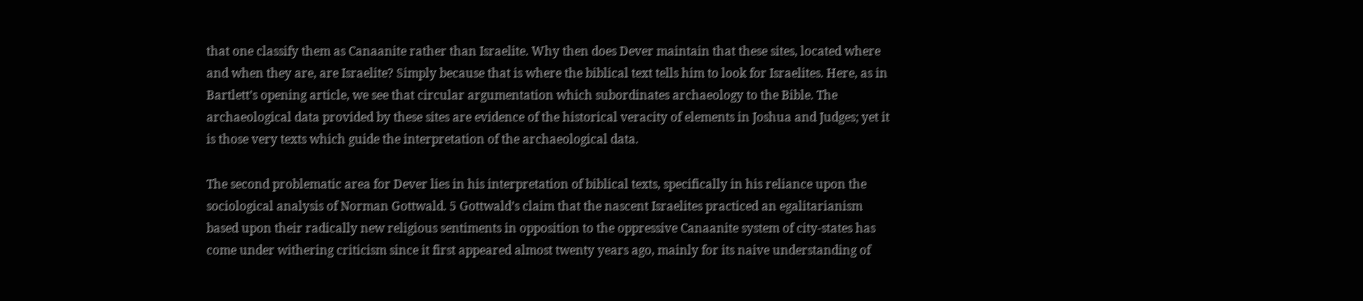that one classify them as Canaanite rather than Israelite. Why then does Dever maintain that these sites, located where and when they are, are Israelite? Simply because that is where the biblical text tells him to look for Israelites. Here, as in Bartlett’s opening article, we see that circular argumentation which subordinates archaeology to the Bible. The archaeological data provided by these sites are evidence of the historical veracity of elements in Joshua and Judges; yet it is those very texts which guide the interpretation of the archaeological data.

The second problematic area for Dever lies in his interpretation of biblical texts, specifically in his reliance upon the sociological analysis of Norman Gottwald. 5 Gottwald’s claim that the nascent Israelites practiced an egalitarianism based upon their radically new religious sentiments in opposition to the oppressive Canaanite system of city-states has come under withering criticism since it first appeared almost twenty years ago, mainly for its naive understanding of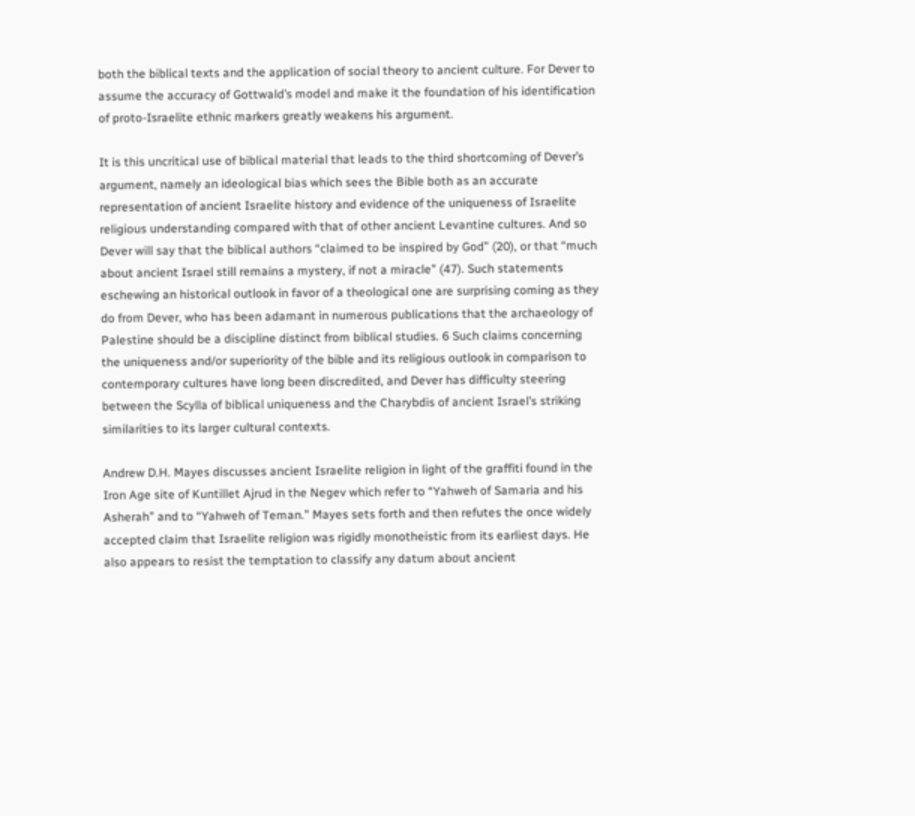both the biblical texts and the application of social theory to ancient culture. For Dever to assume the accuracy of Gottwald’s model and make it the foundation of his identification of proto-Israelite ethnic markers greatly weakens his argument.

It is this uncritical use of biblical material that leads to the third shortcoming of Dever’s argument, namely an ideological bias which sees the Bible both as an accurate representation of ancient Israelite history and evidence of the uniqueness of Israelite religious understanding compared with that of other ancient Levantine cultures. And so Dever will say that the biblical authors “claimed to be inspired by God” (20), or that “much about ancient Israel still remains a mystery, if not a miracle” (47). Such statements eschewing an historical outlook in favor of a theological one are surprising coming as they do from Dever, who has been adamant in numerous publications that the archaeology of Palestine should be a discipline distinct from biblical studies. 6 Such claims concerning the uniqueness and/or superiority of the bible and its religious outlook in comparison to contemporary cultures have long been discredited, and Dever has difficulty steering between the Scylla of biblical uniqueness and the Charybdis of ancient Israel’s striking similarities to its larger cultural contexts.

Andrew D.H. Mayes discusses ancient Israelite religion in light of the graffiti found in the Iron Age site of Kuntillet Ajrud in the Negev which refer to “Yahweh of Samaria and his Asherah” and to “Yahweh of Teman.” Mayes sets forth and then refutes the once widely accepted claim that Israelite religion was rigidly monotheistic from its earliest days. He also appears to resist the temptation to classify any datum about ancient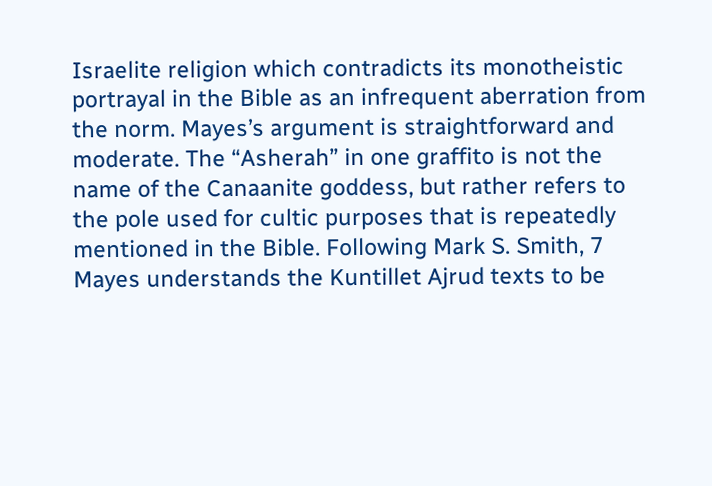Israelite religion which contradicts its monotheistic portrayal in the Bible as an infrequent aberration from the norm. Mayes’s argument is straightforward and moderate. The “Asherah” in one graffito is not the name of the Canaanite goddess, but rather refers to the pole used for cultic purposes that is repeatedly mentioned in the Bible. Following Mark S. Smith, 7 Mayes understands the Kuntillet Ajrud texts to be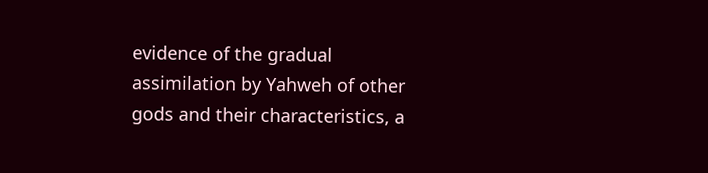evidence of the gradual assimilation by Yahweh of other gods and their characteristics, a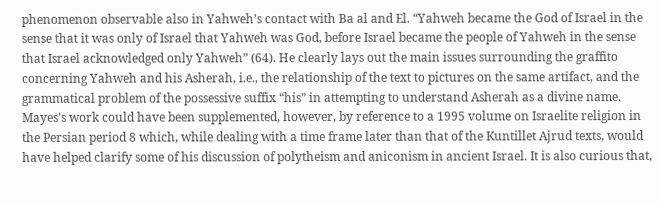phenomenon observable also in Yahweh’s contact with Ba al and El. “Yahweh became the God of Israel in the sense that it was only of Israel that Yahweh was God, before Israel became the people of Yahweh in the sense that Israel acknowledged only Yahweh” (64). He clearly lays out the main issues surrounding the graffito concerning Yahweh and his Asherah, i.e., the relationship of the text to pictures on the same artifact, and the grammatical problem of the possessive suffix “his” in attempting to understand Asherah as a divine name. Mayes’s work could have been supplemented, however, by reference to a 1995 volume on Israelite religion in the Persian period 8 which, while dealing with a time frame later than that of the Kuntillet Ajrud texts, would have helped clarify some of his discussion of polytheism and aniconism in ancient Israel. It is also curious that,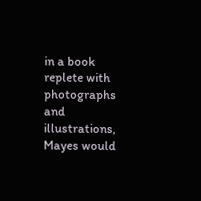in a book replete with photographs and illustrations, Mayes would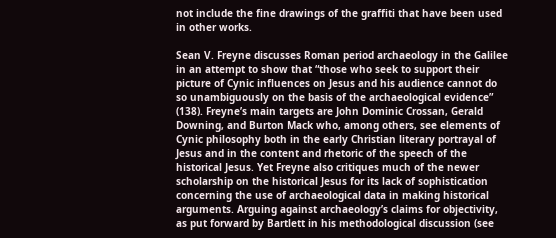not include the fine drawings of the graffiti that have been used in other works.

Sean V. Freyne discusses Roman period archaeology in the Galilee in an attempt to show that “those who seek to support their picture of Cynic influences on Jesus and his audience cannot do so unambiguously on the basis of the archaeological evidence” (138). Freyne’s main targets are John Dominic Crossan, Gerald Downing, and Burton Mack who, among others, see elements of Cynic philosophy both in the early Christian literary portrayal of Jesus and in the content and rhetoric of the speech of the historical Jesus. Yet Freyne also critiques much of the newer scholarship on the historical Jesus for its lack of sophistication concerning the use of archaeological data in making historical arguments. Arguing against archaeology’s claims for objectivity, as put forward by Bartlett in his methodological discussion (see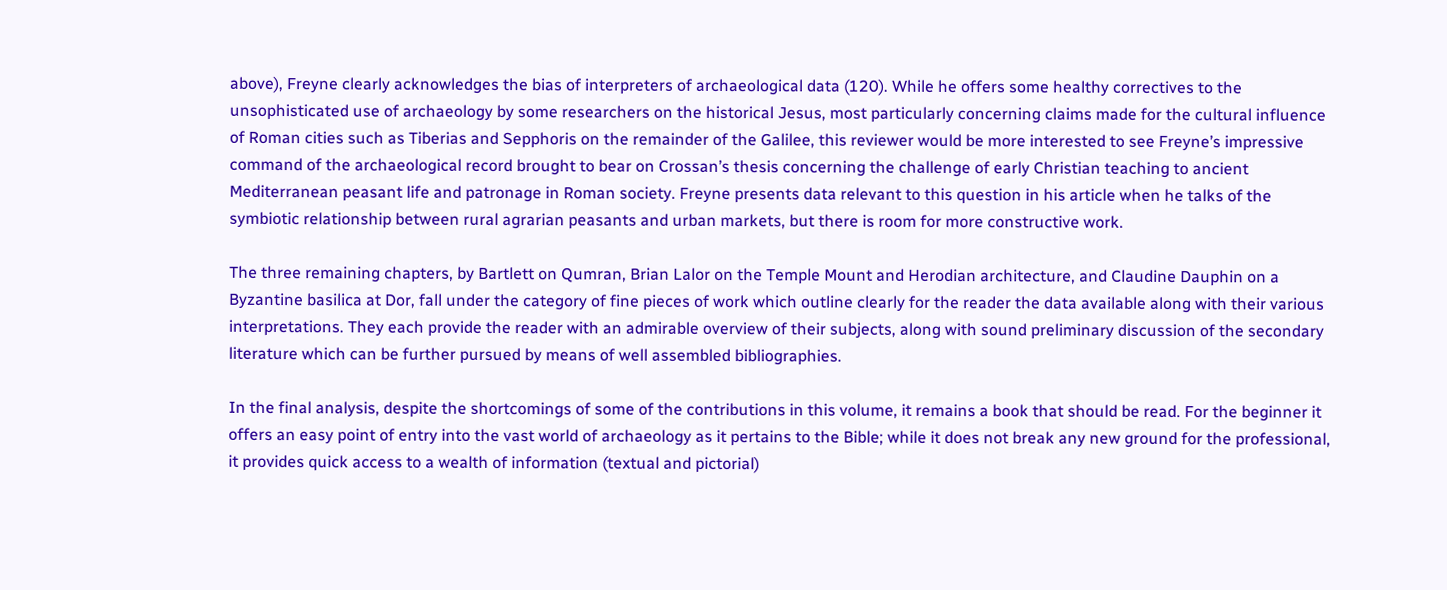above), Freyne clearly acknowledges the bias of interpreters of archaeological data (120). While he offers some healthy correctives to the unsophisticated use of archaeology by some researchers on the historical Jesus, most particularly concerning claims made for the cultural influence of Roman cities such as Tiberias and Sepphoris on the remainder of the Galilee, this reviewer would be more interested to see Freyne’s impressive command of the archaeological record brought to bear on Crossan’s thesis concerning the challenge of early Christian teaching to ancient Mediterranean peasant life and patronage in Roman society. Freyne presents data relevant to this question in his article when he talks of the symbiotic relationship between rural agrarian peasants and urban markets, but there is room for more constructive work.

The three remaining chapters, by Bartlett on Qumran, Brian Lalor on the Temple Mount and Herodian architecture, and Claudine Dauphin on a Byzantine basilica at Dor, fall under the category of fine pieces of work which outline clearly for the reader the data available along with their various interpretations. They each provide the reader with an admirable overview of their subjects, along with sound preliminary discussion of the secondary literature which can be further pursued by means of well assembled bibliographies.

In the final analysis, despite the shortcomings of some of the contributions in this volume, it remains a book that should be read. For the beginner it offers an easy point of entry into the vast world of archaeology as it pertains to the Bible; while it does not break any new ground for the professional, it provides quick access to a wealth of information (textual and pictorial)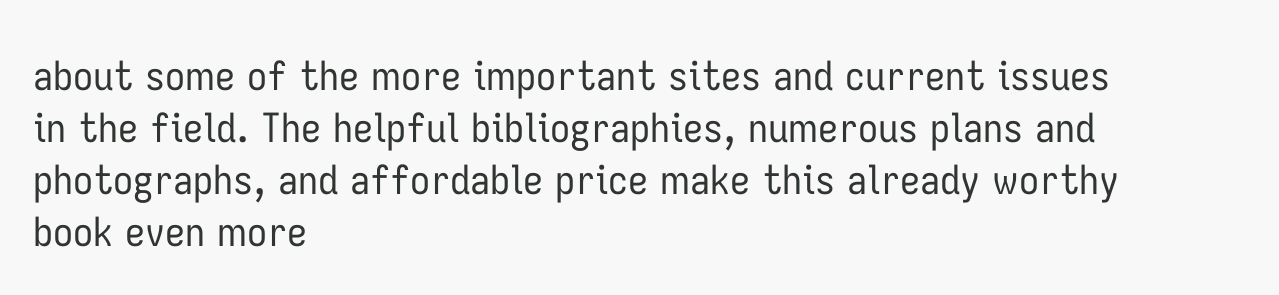about some of the more important sites and current issues in the field. The helpful bibliographies, numerous plans and photographs, and affordable price make this already worthy book even more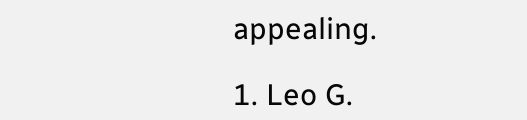appealing.

1. Leo G.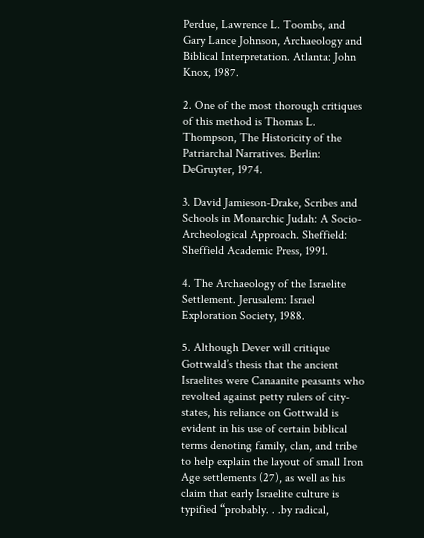Perdue, Lawrence L. Toombs, and Gary Lance Johnson, Archaeology and Biblical Interpretation. Atlanta: John Knox, 1987.

2. One of the most thorough critiques of this method is Thomas L. Thompson, The Historicity of the Patriarchal Narratives. Berlin: DeGruyter, 1974.

3. David Jamieson-Drake, Scribes and Schools in Monarchic Judah: A Socio-Archeological Approach. Sheffield: Sheffield Academic Press, 1991.

4. The Archaeology of the Israelite Settlement. Jerusalem: Israel Exploration Society, 1988.

5. Although Dever will critique Gottwald’s thesis that the ancient Israelites were Canaanite peasants who revolted against petty rulers of city-states, his reliance on Gottwald is evident in his use of certain biblical terms denoting family, clan, and tribe to help explain the layout of small Iron Age settlements (27), as well as his claim that early Israelite culture is typified “probably. . .by radical,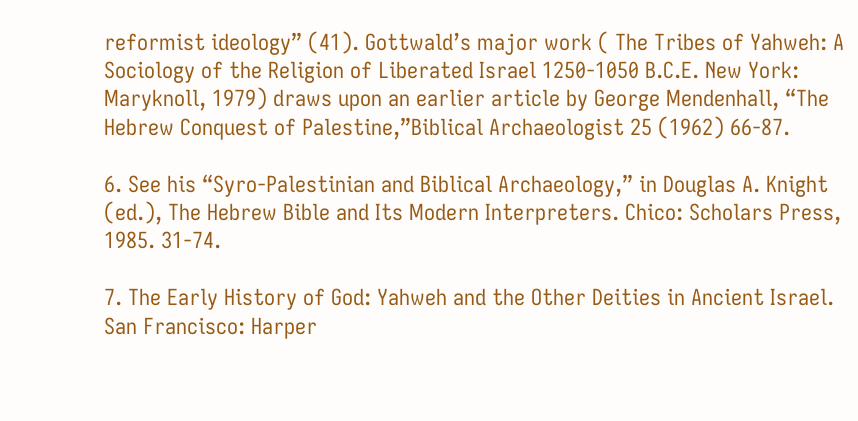reformist ideology” (41). Gottwald’s major work ( The Tribes of Yahweh: A Sociology of the Religion of Liberated Israel 1250-1050 B.C.E. New York: Maryknoll, 1979) draws upon an earlier article by George Mendenhall, “The Hebrew Conquest of Palestine,”Biblical Archaeologist 25 (1962) 66-87.

6. See his “Syro-Palestinian and Biblical Archaeology,” in Douglas A. Knight (ed.), The Hebrew Bible and Its Modern Interpreters. Chico: Scholars Press, 1985. 31-74.

7. The Early History of God: Yahweh and the Other Deities in Ancient Israel. San Francisco: Harper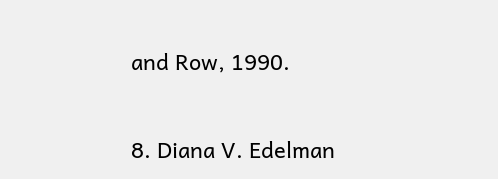and Row, 1990.

8. Diana V. Edelman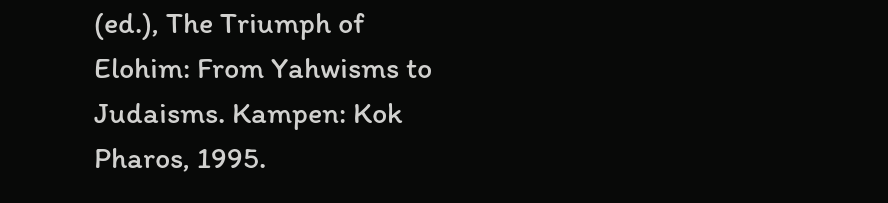(ed.), The Triumph of Elohim: From Yahwisms to Judaisms. Kampen: Kok Pharos, 1995.